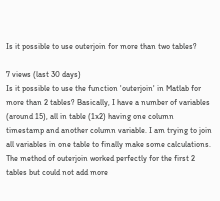Is it possible to use outerjoin for more than two tables?

7 views (last 30 days)
Is it possible to use the function 'outerjoin' in Matlab for more than 2 tables? Basically, I have a number of variables (around 15), all in table (1x2) having one column timestamp and another column variable. I am trying to join all variables in one table to finally make some calculations. The method of outerjoin worked perfectly for the first 2 tables but could not add more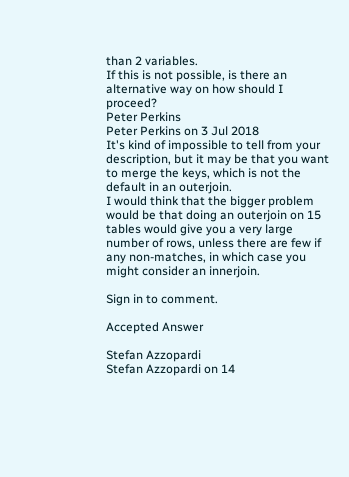than 2 variables.
If this is not possible, is there an alternative way on how should I proceed?
Peter Perkins
Peter Perkins on 3 Jul 2018
It's kind of impossible to tell from your description, but it may be that you want to merge the keys, which is not the default in an outerjoin.
I would think that the bigger problem would be that doing an outerjoin on 15 tables would give you a very large number of rows, unless there are few if any non-matches, in which case you might consider an innerjoin.

Sign in to comment.

Accepted Answer

Stefan Azzopardi
Stefan Azzopardi on 14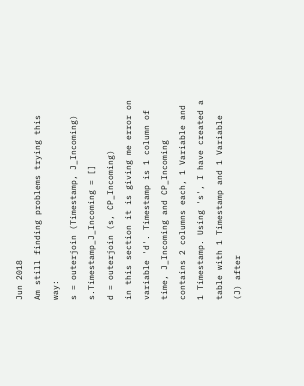Jun 2018
Am still finding problems trying this way:
s = outerjoin (Timestamp, J_Incoming)
s.Timestamp_J_Incoming = []
d = outerjoin (s, CP_Incoming)
in this section it is giving me error on variable 'd'. Timestamp is 1 column of time, J_Incoming and CP_Incoming contains 2 columns each, 1 Variable and 1 Timestamp. Using 's', I have created a table with 1 Timestamp and 1 Variable (J) after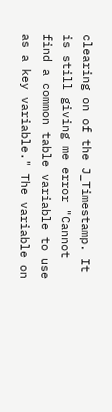clearing on of the J_Timestamp. It is still giving me error "Cannot find a common table variable to use as a key variable." The variable on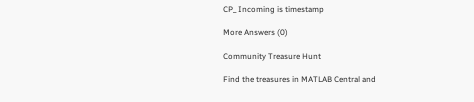CP_ Incoming is timestamp

More Answers (0)

Community Treasure Hunt

Find the treasures in MATLAB Central and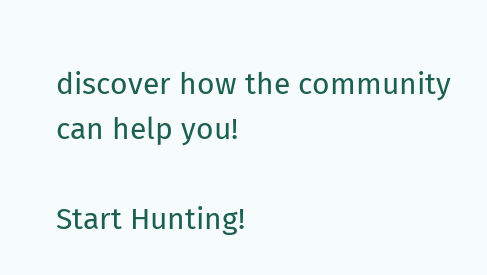discover how the community can help you!

Start Hunting!